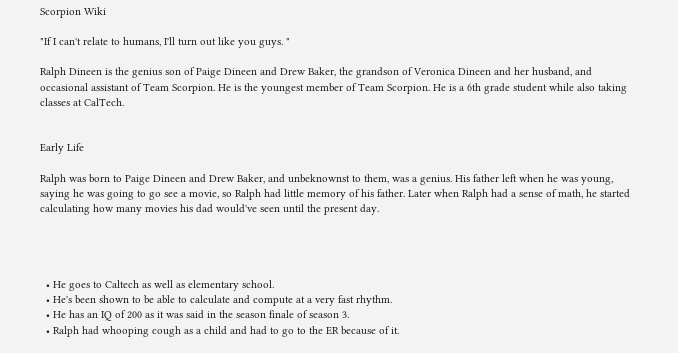Scorpion Wiki

"If I can't relate to humans, I'll turn out like you guys. "

Ralph Dineen is the genius son of Paige Dineen and Drew Baker, the grandson of Veronica Dineen and her husband, and occasional assistant of Team Scorpion. He is the youngest member of Team Scorpion. He is a 6th grade student while also taking classes at CalTech.


Early Life

Ralph was born to Paige Dineen and Drew Baker, and unbeknownst to them, was a genius. His father left when he was young, saying he was going to go see a movie, so Ralph had little memory of his father. Later when Ralph had a sense of math, he started calculating how many movies his dad would've seen until the present day.




  • He goes to Caltech as well as elementary school.
  • He's been shown to be able to calculate and compute at a very fast rhythm.
  • He has an IQ of 200 as it was said in the season finale of season 3.
  • Ralph had whooping cough as a child and had to go to the ER because of it.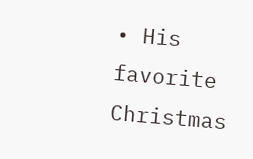• His favorite Christmas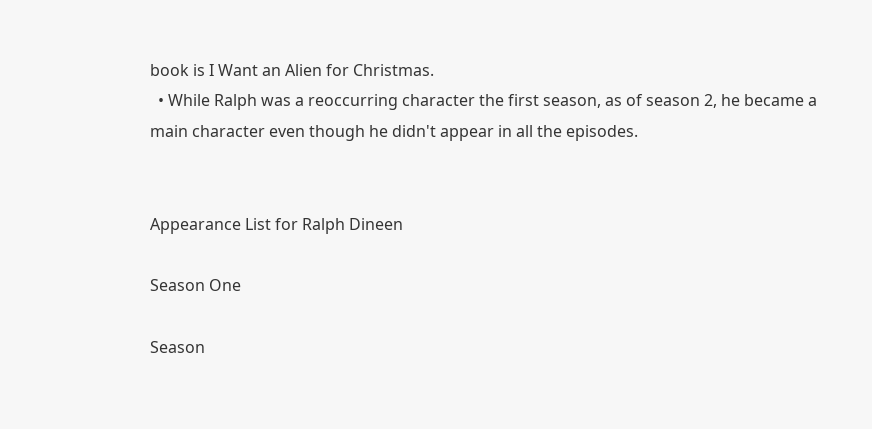book is I Want an Alien for Christmas.
  • While Ralph was a reoccurring character the first season, as of season 2, he became a main character even though he didn't appear in all the episodes.


Appearance List for Ralph Dineen

Season One

Season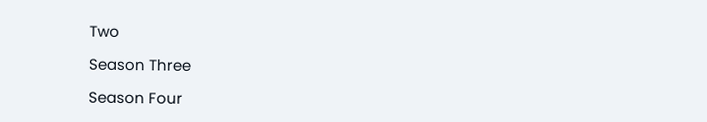Two

Season Three

Season Four